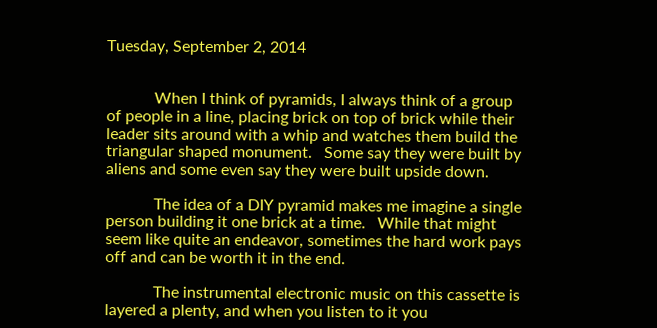Tuesday, September 2, 2014


            When I think of pyramids, I always think of a group of people in a line, placing brick on top of brick while their leader sits around with a whip and watches them build the triangular shaped monument.   Some say they were built by aliens and some even say they were built upside down.

            The idea of a DIY pyramid makes me imagine a single person building it one brick at a time.   While that might seem like quite an endeavor, sometimes the hard work pays off and can be worth it in the end.

            The instrumental electronic music on this cassette is layered a plenty, and when you listen to it you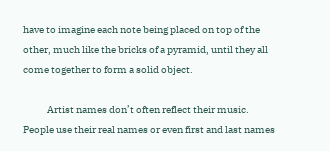have to imagine each note being placed on top of the other, much like the bricks of a pyramid, until they all come together to form a solid object.

            Artist names don’t often reflect their music.   People use their real names or even first and last names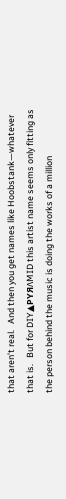that aren’t real.   And then you get names like Hoobstank—whatever that is.   But for DIY▲PYЯΛMID this artist name seems only fitting as the person behind the music is doing the works of a million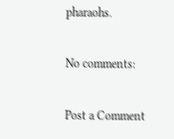pharaohs.

No comments:

Post a Comment